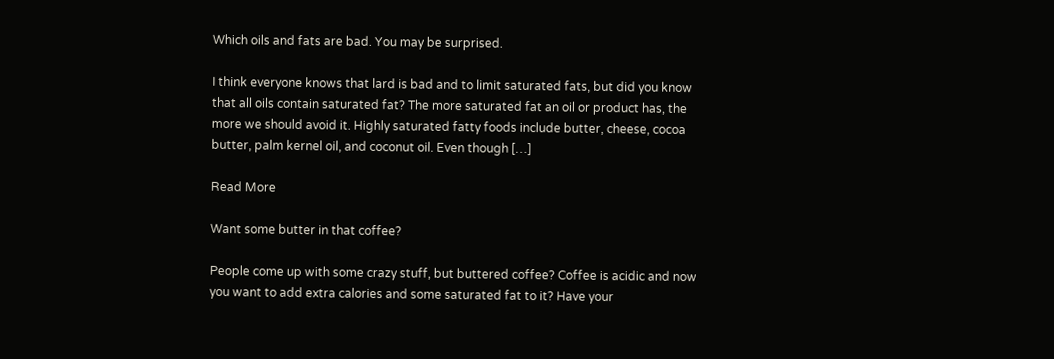Which oils and fats are bad. You may be surprised.

I think everyone knows that lard is bad and to limit saturated fats, but did you know that all oils contain saturated fat? The more saturated fat an oil or product has, the more we should avoid it. Highly saturated fatty foods include butter, cheese, cocoa butter, palm kernel oil, and coconut oil. Even though […]

Read More

Want some butter in that coffee?

People come up with some crazy stuff, but buttered coffee? Coffee is acidic and now you want to add extra calories and some saturated fat to it? Have your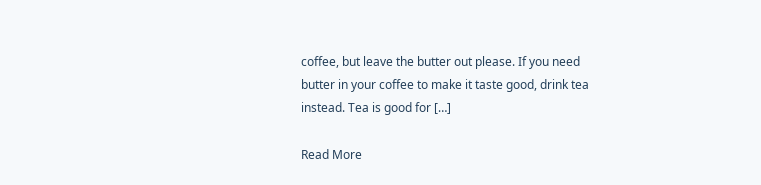coffee, but leave the butter out please. If you need butter in your coffee to make it taste good, drink tea instead. Tea is good for […]

Read More